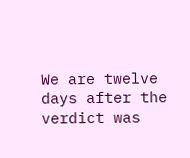We are twelve days after the verdict was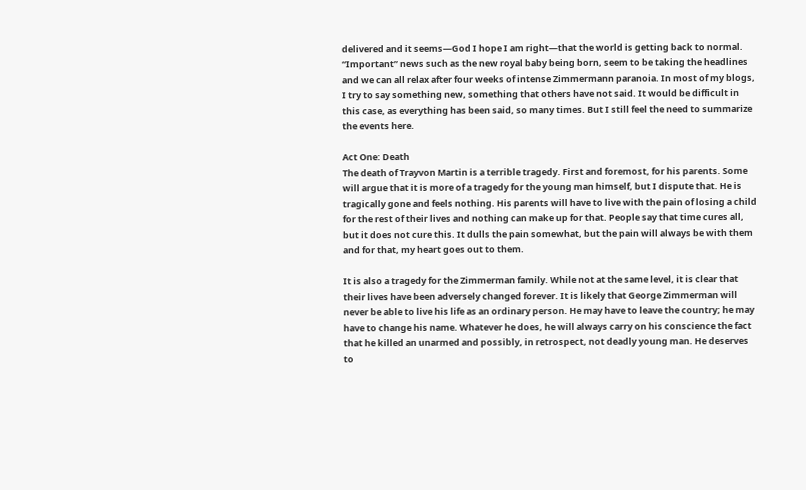delivered and it seems—God I hope I am right—that the world is getting back to normal. “Important” news such as the new royal baby being born, seem to be taking the headlines and we can all relax after four weeks of intense Zimmermann paranoia. In most of my blogs, I try to say something new, something that others have not said. It would be difficult in this case, as everything has been said, so many times. But I still feel the need to summarize the events here.

Act One: Death
The death of Trayvon Martin is a terrible tragedy. First and foremost, for his parents. Some will argue that it is more of a tragedy for the young man himself, but I dispute that. He is tragically gone and feels nothing. His parents will have to live with the pain of losing a child for the rest of their lives and nothing can make up for that. People say that time cures all, but it does not cure this. It dulls the pain somewhat, but the pain will always be with them and for that, my heart goes out to them.

It is also a tragedy for the Zimmerman family. While not at the same level, it is clear that their lives have been adversely changed forever. It is likely that George Zimmerman will never be able to live his life as an ordinary person. He may have to leave the country; he may have to change his name. Whatever he does, he will always carry on his conscience the fact that he killed an unarmed and possibly, in retrospect, not deadly young man. He deserves to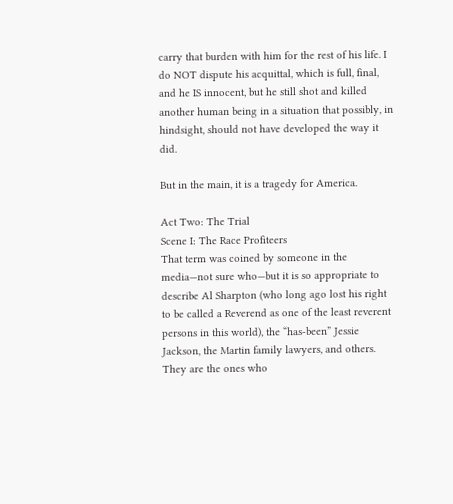carry that burden with him for the rest of his life. I do NOT dispute his acquittal, which is full, final, and he IS innocent, but he still shot and killed another human being in a situation that possibly, in hindsight, should not have developed the way it did.

But in the main, it is a tragedy for America.

Act Two: The Trial
Scene I: The Race Profiteers
That term was coined by someone in the media—not sure who—but it is so appropriate to describe Al Sharpton (who long ago lost his right to be called a Reverend as one of the least reverent persons in this world), the “has-been” Jessie Jackson, the Martin family lawyers, and others. They are the ones who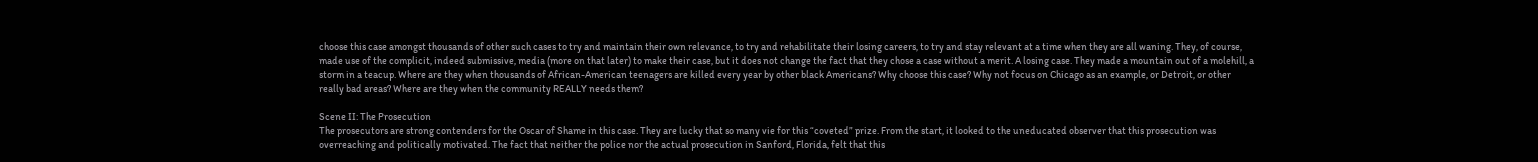choose this case amongst thousands of other such cases to try and maintain their own relevance, to try and rehabilitate their losing careers, to try and stay relevant at a time when they are all waning. They, of course, made use of the complicit, indeed submissive, media (more on that later) to make their case, but it does not change the fact that they chose a case without a merit. A losing case. They made a mountain out of a molehill, a storm in a teacup. Where are they when thousands of African-American teenagers are killed every year by other black Americans? Why choose this case? Why not focus on Chicago as an example, or Detroit, or other really bad areas? Where are they when the community REALLY needs them?

Scene II: The Prosecution
The prosecutors are strong contenders for the Oscar of Shame in this case. They are lucky that so many vie for this “coveted” prize. From the start, it looked to the uneducated observer that this prosecution was overreaching and politically motivated. The fact that neither the police nor the actual prosecution in Sanford, Florida, felt that this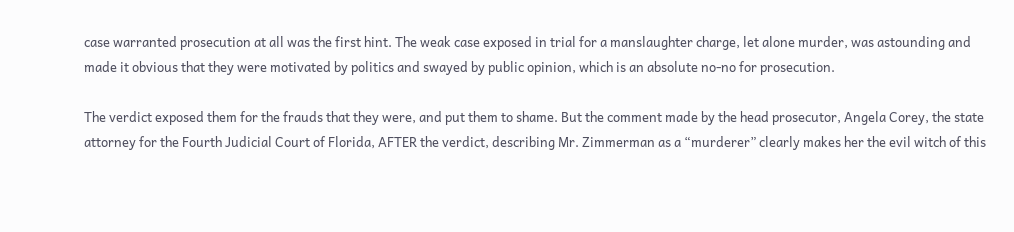case warranted prosecution at all was the first hint. The weak case exposed in trial for a manslaughter charge, let alone murder, was astounding and made it obvious that they were motivated by politics and swayed by public opinion, which is an absolute no-no for prosecution.

The verdict exposed them for the frauds that they were, and put them to shame. But the comment made by the head prosecutor, Angela Corey, the state attorney for the Fourth Judicial Court of Florida, AFTER the verdict, describing Mr. Zimmerman as a “murderer” clearly makes her the evil witch of this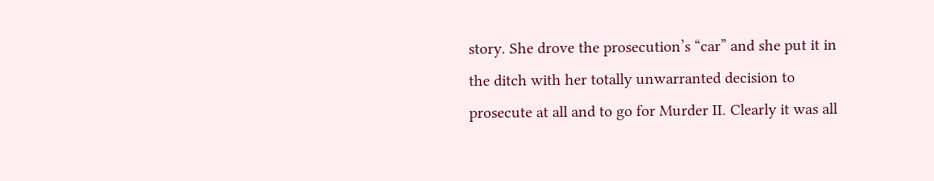story. She drove the prosecution’s “car” and she put it in the ditch with her totally unwarranted decision to prosecute at all and to go for Murder II. Clearly it was all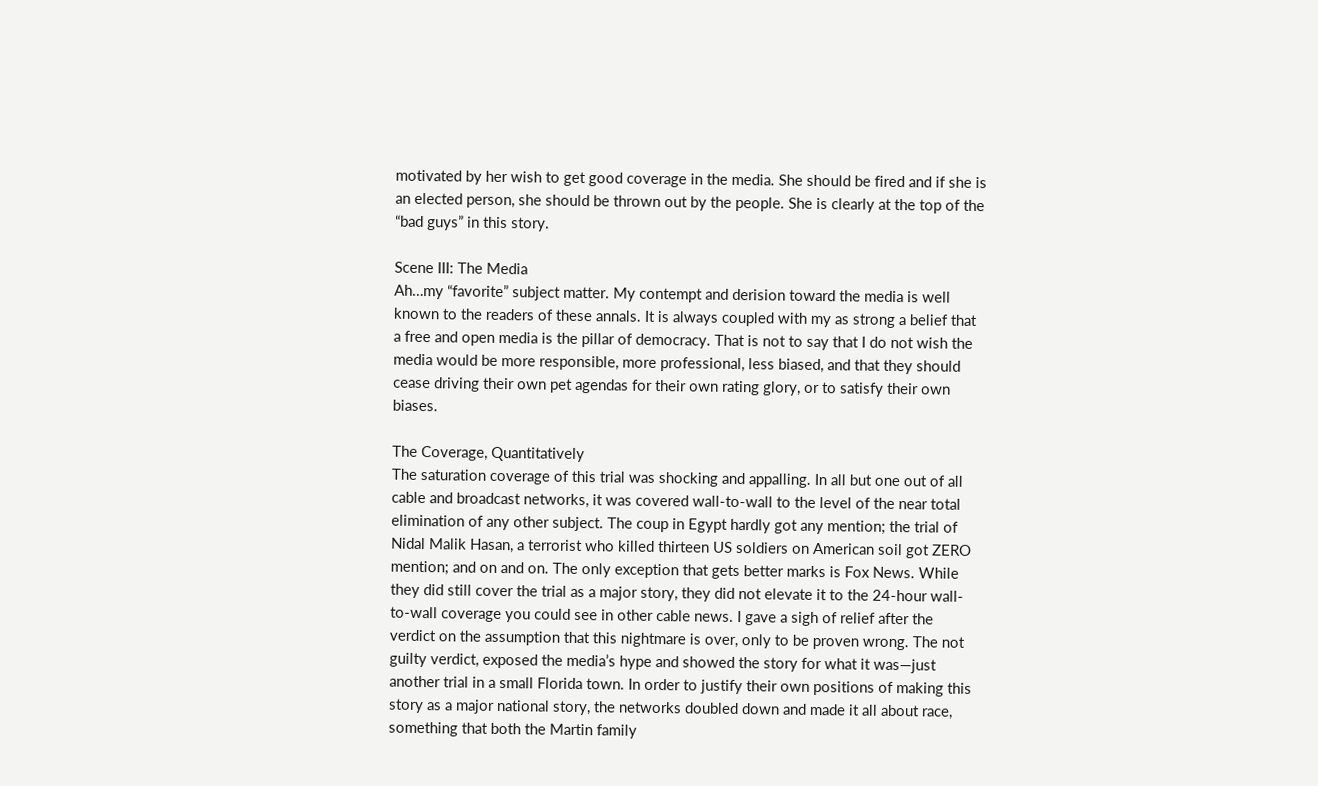motivated by her wish to get good coverage in the media. She should be fired and if she is an elected person, she should be thrown out by the people. She is clearly at the top of the “bad guys” in this story.

Scene III: The Media
Ah…my “favorite” subject matter. My contempt and derision toward the media is well known to the readers of these annals. It is always coupled with my as strong a belief that a free and open media is the pillar of democracy. That is not to say that I do not wish the media would be more responsible, more professional, less biased, and that they should cease driving their own pet agendas for their own rating glory, or to satisfy their own biases.

The Coverage, Quantitatively
The saturation coverage of this trial was shocking and appalling. In all but one out of all cable and broadcast networks, it was covered wall-to-wall to the level of the near total elimination of any other subject. The coup in Egypt hardly got any mention; the trial of Nidal Malik Hasan, a terrorist who killed thirteen US soldiers on American soil got ZERO mention; and on and on. The only exception that gets better marks is Fox News. While they did still cover the trial as a major story, they did not elevate it to the 24-hour wall-to-wall coverage you could see in other cable news. I gave a sigh of relief after the verdict on the assumption that this nightmare is over, only to be proven wrong. The not guilty verdict, exposed the media’s hype and showed the story for what it was—just another trial in a small Florida town. In order to justify their own positions of making this story as a major national story, the networks doubled down and made it all about race, something that both the Martin family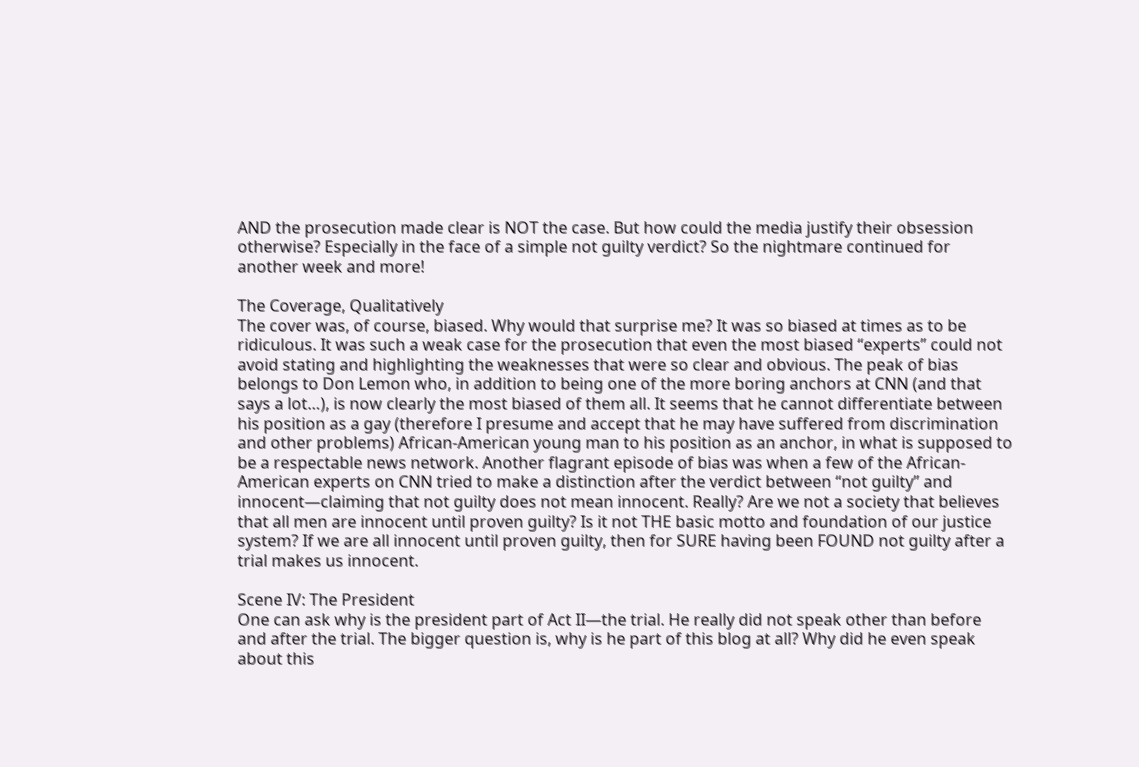AND the prosecution made clear is NOT the case. But how could the media justify their obsession otherwise? Especially in the face of a simple not guilty verdict? So the nightmare continued for another week and more!

The Coverage, Qualitatively
The cover was, of course, biased. Why would that surprise me? It was so biased at times as to be ridiculous. It was such a weak case for the prosecution that even the most biased “experts” could not avoid stating and highlighting the weaknesses that were so clear and obvious. The peak of bias belongs to Don Lemon who, in addition to being one of the more boring anchors at CNN (and that says a lot…), is now clearly the most biased of them all. It seems that he cannot differentiate between his position as a gay (therefore I presume and accept that he may have suffered from discrimination and other problems) African-American young man to his position as an anchor, in what is supposed to be a respectable news network. Another flagrant episode of bias was when a few of the African-American experts on CNN tried to make a distinction after the verdict between “not guilty” and innocent—claiming that not guilty does not mean innocent. Really? Are we not a society that believes that all men are innocent until proven guilty? Is it not THE basic motto and foundation of our justice system? If we are all innocent until proven guilty, then for SURE having been FOUND not guilty after a trial makes us innocent.

Scene IV: The President
One can ask why is the president part of Act II—the trial. He really did not speak other than before and after the trial. The bigger question is, why is he part of this blog at all? Why did he even speak about this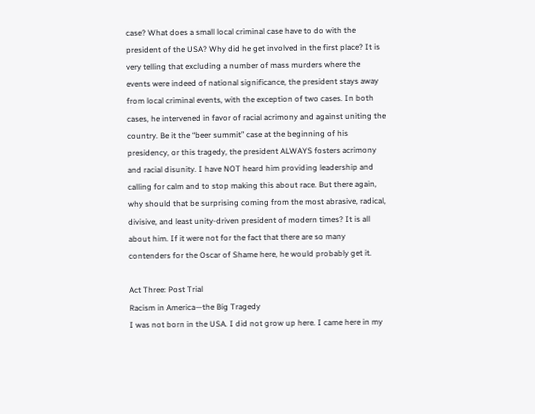case? What does a small local criminal case have to do with the president of the USA? Why did he get involved in the first place? It is very telling that excluding a number of mass murders where the events were indeed of national significance, the president stays away from local criminal events, with the exception of two cases. In both cases, he intervened in favor of racial acrimony and against uniting the country. Be it the “beer summit” case at the beginning of his presidency, or this tragedy, the president ALWAYS fosters acrimony and racial disunity. I have NOT heard him providing leadership and calling for calm and to stop making this about race. But there again, why should that be surprising coming from the most abrasive, radical, divisive, and least unity-driven president of modern times? It is all about him. If it were not for the fact that there are so many contenders for the Oscar of Shame here, he would probably get it.

Act Three: Post Trial
Racism in America—the Big Tragedy
I was not born in the USA. I did not grow up here. I came here in my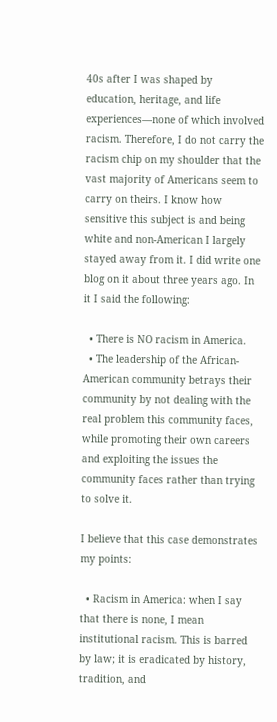40s after I was shaped by education, heritage, and life experiences—none of which involved racism. Therefore, I do not carry the racism chip on my shoulder that the vast majority of Americans seem to carry on theirs. I know how sensitive this subject is and being white and non-American I largely stayed away from it. I did write one blog on it about three years ago. In it I said the following:

  • There is NO racism in America.
  • The leadership of the African-American community betrays their community by not dealing with the real problem this community faces, while promoting their own careers and exploiting the issues the community faces rather than trying to solve it.

I believe that this case demonstrates my points:

  • Racism in America: when I say that there is none, I mean institutional racism. This is barred by law; it is eradicated by history, tradition, and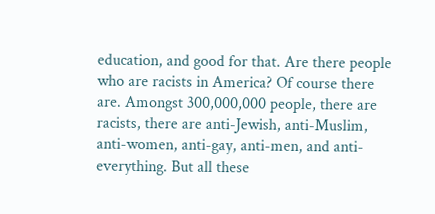education, and good for that. Are there people who are racists in America? Of course there are. Amongst 300,000,000 people, there are racists, there are anti-Jewish, anti-Muslim, anti-women, anti-gay, anti-men, and anti-everything. But all these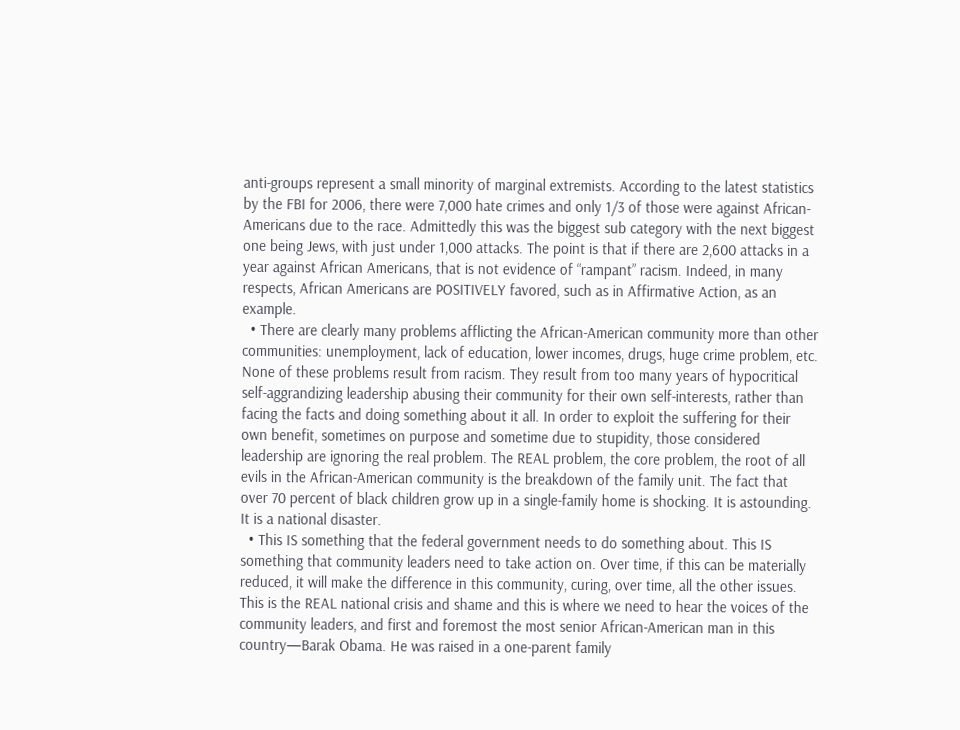anti-groups represent a small minority of marginal extremists. According to the latest statistics by the FBI for 2006, there were 7,000 hate crimes and only 1/3 of those were against African-Americans due to the race. Admittedly this was the biggest sub category with the next biggest one being Jews, with just under 1,000 attacks. The point is that if there are 2,600 attacks in a year against African Americans, that is not evidence of “rampant” racism. Indeed, in many respects, African Americans are POSITIVELY favored, such as in Affirmative Action, as an example.
  • There are clearly many problems afflicting the African-American community more than other communities: unemployment, lack of education, lower incomes, drugs, huge crime problem, etc. None of these problems result from racism. They result from too many years of hypocritical self-aggrandizing leadership abusing their community for their own self-interests, rather than facing the facts and doing something about it all. In order to exploit the suffering for their own benefit, sometimes on purpose and sometime due to stupidity, those considered leadership are ignoring the real problem. The REAL problem, the core problem, the root of all evils in the African-American community is the breakdown of the family unit. The fact that over 70 percent of black children grow up in a single-family home is shocking. It is astounding. It is a national disaster.
  • This IS something that the federal government needs to do something about. This IS something that community leaders need to take action on. Over time, if this can be materially reduced, it will make the difference in this community, curing, over time, all the other issues. This is the REAL national crisis and shame and this is where we need to hear the voices of the community leaders, and first and foremost the most senior African-American man in this country—Barak Obama. He was raised in a one-parent family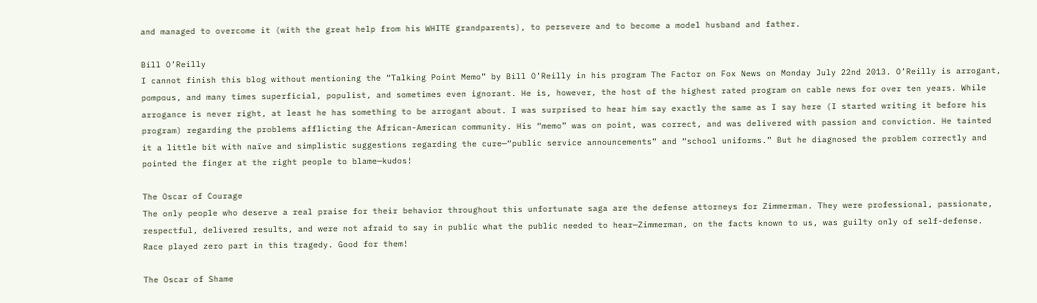and managed to overcome it (with the great help from his WHITE grandparents), to persevere and to become a model husband and father.

Bill O’Reilly
I cannot finish this blog without mentioning the “Talking Point Memo” by Bill O’Reilly in his program The Factor on Fox News on Monday July 22nd 2013. O’Reilly is arrogant, pompous, and many times superficial, populist, and sometimes even ignorant. He is, however, the host of the highest rated program on cable news for over ten years. While arrogance is never right, at least he has something to be arrogant about. I was surprised to hear him say exactly the same as I say here (I started writing it before his program) regarding the problems afflicting the African-American community. His “memo” was on point, was correct, and was delivered with passion and conviction. He tainted it a little bit with naïve and simplistic suggestions regarding the cure—“public service announcements” and “school uniforms.” But he diagnosed the problem correctly and pointed the finger at the right people to blame—kudos!

The Oscar of Courage
The only people who deserve a real praise for their behavior throughout this unfortunate saga are the defense attorneys for Zimmerman. They were professional, passionate, respectful, delivered results, and were not afraid to say in public what the public needed to hear—Zimmerman, on the facts known to us, was guilty only of self-defense. Race played zero part in this tragedy. Good for them!

The Oscar of Shame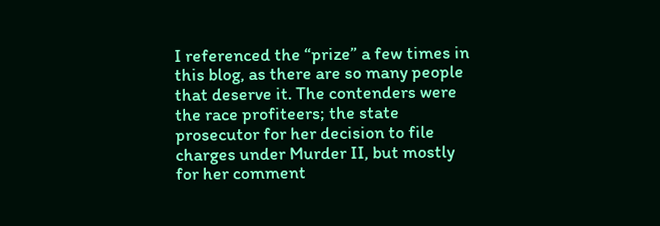I referenced the “prize” a few times in this blog, as there are so many people that deserve it. The contenders were the race profiteers; the state prosecutor for her decision to file charges under Murder II, but mostly for her comment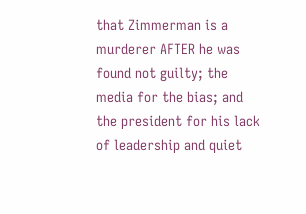that Zimmerman is a murderer AFTER he was found not guilty; the media for the bias; and the president for his lack of leadership and quiet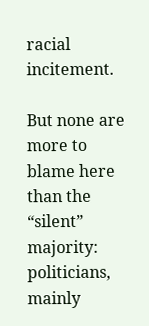racial incitement.

But none are more to blame here than the “silent” majority: politicians, mainly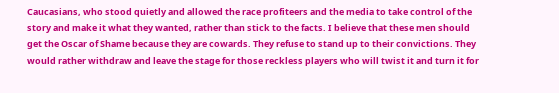Caucasians, who stood quietly and allowed the race profiteers and the media to take control of the story and make it what they wanted, rather than stick to the facts. I believe that these men should get the Oscar of Shame because they are cowards. They refuse to stand up to their convictions. They would rather withdraw and leave the stage for those reckless players who will twist it and turn it for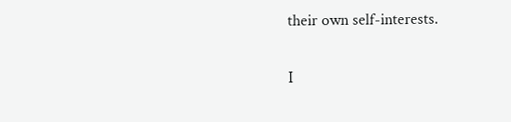their own self-interests.

I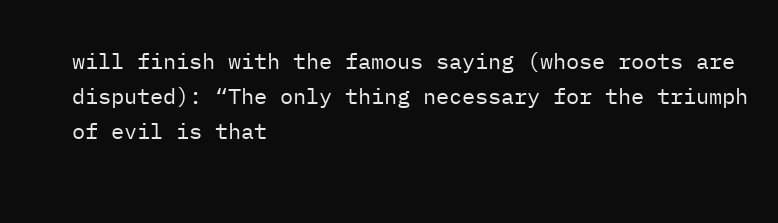will finish with the famous saying (whose roots are disputed): “The only thing necessary for the triumph of evil is that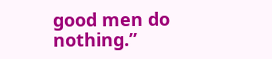good men do nothing.”